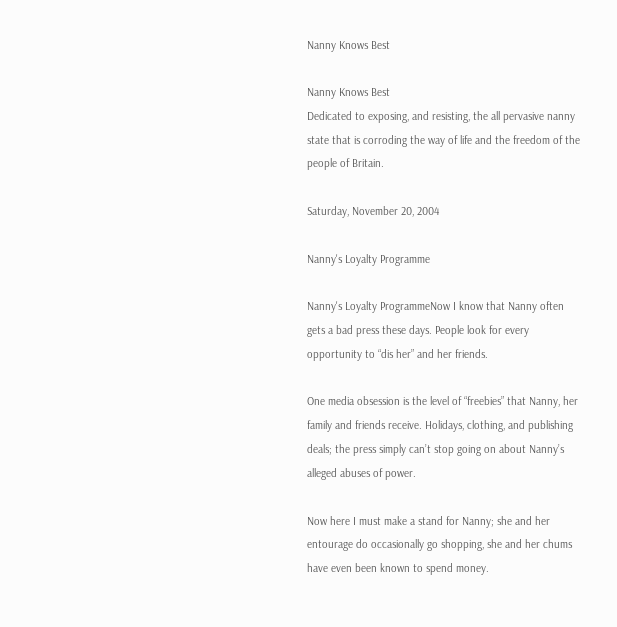Nanny Knows Best

Nanny Knows Best
Dedicated to exposing, and resisting, the all pervasive nanny state that is corroding the way of life and the freedom of the people of Britain.

Saturday, November 20, 2004

Nanny's Loyalty Programme

Nanny's Loyalty ProgrammeNow I know that Nanny often gets a bad press these days. People look for every opportunity to “dis her” and her friends.

One media obsession is the level of “freebies” that Nanny, her family and friends receive. Holidays, clothing, and publishing deals; the press simply can’t stop going on about Nanny’s alleged abuses of power.

Now here I must make a stand for Nanny; she and her entourage do occasionally go shopping, she and her chums have even been known to spend money.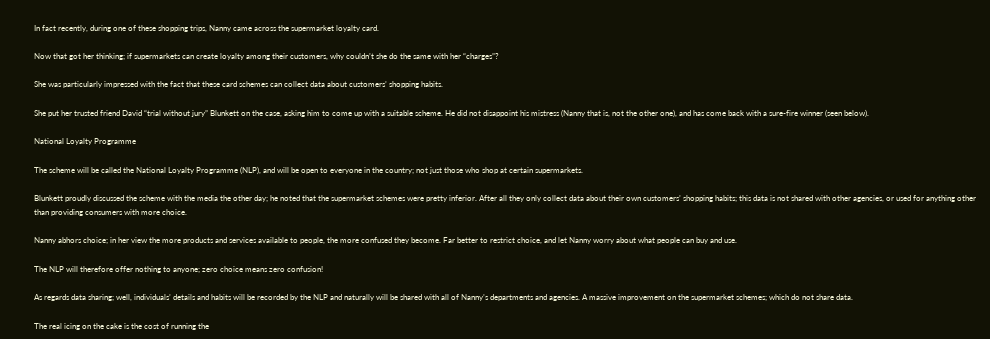In fact recently, during one of these shopping trips, Nanny came across the supermarket loyalty card.

Now that got her thinking; if supermarkets can create loyalty among their customers, why couldn’t she do the same with her “charges”?

She was particularly impressed with the fact that these card schemes can collect data about customers’ shopping habits.

She put her trusted friend David “trial without jury” Blunkett on the case, asking him to come up with a suitable scheme. He did not disappoint his mistress (Nanny that is, not the other one), and has come back with a sure-fire winner (seen below).

National Loyalty Programme

The scheme will be called the National Loyalty Programme (NLP), and will be open to everyone in the country; not just those who shop at certain supermarkets.

Blunkett proudly discussed the scheme with the media the other day; he noted that the supermarket schemes were pretty inferior. After all they only collect data about their own customers’ shopping habits; this data is not shared with other agencies, or used for anything other than providing consumers with more choice.

Nanny abhors choice; in her view the more products and services available to people, the more confused they become. Far better to restrict choice, and let Nanny worry about what people can buy and use.

The NLP will therefore offer nothing to anyone; zero choice means zero confusion!

As regards data sharing; well, individuals’ details and habits will be recorded by the NLP and naturally will be shared with all of Nanny’s departments and agencies. A massive improvement on the supermarket schemes; which do not share data.

The real icing on the cake is the cost of running the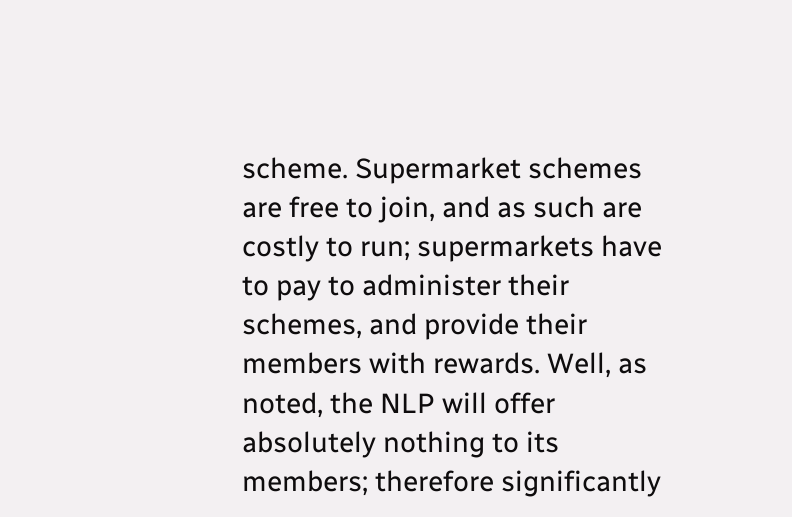scheme. Supermarket schemes are free to join, and as such are costly to run; supermarkets have to pay to administer their schemes, and provide their members with rewards. Well, as noted, the NLP will offer absolutely nothing to its members; therefore significantly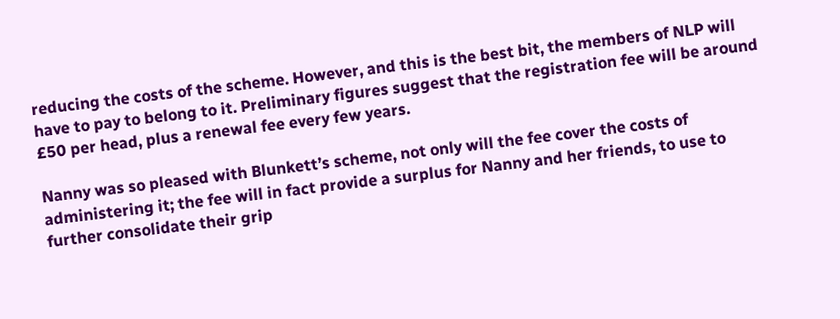reducing the costs of the scheme. However, and this is the best bit, the members of NLP will have to pay to belong to it. Preliminary figures suggest that the registration fee will be around £50 per head, plus a renewal fee every few years.

Nanny was so pleased with Blunkett’s scheme, not only will the fee cover the costs of administering it; the fee will in fact provide a surplus for Nanny and her friends, to use to further consolidate their grip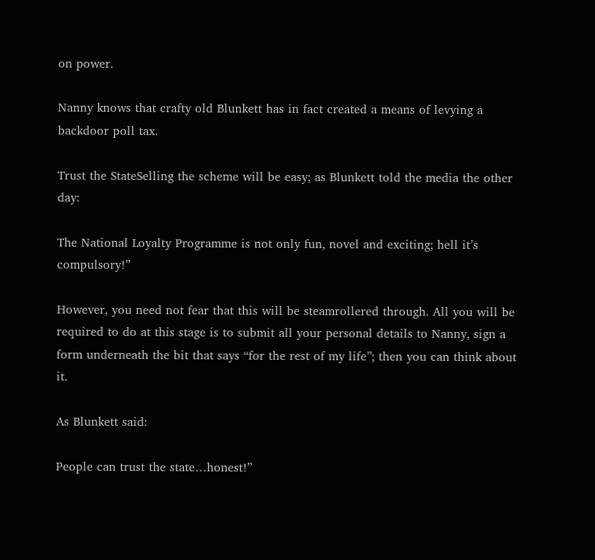on power.

Nanny knows that crafty old Blunkett has in fact created a means of levying a backdoor poll tax.

Trust the StateSelling the scheme will be easy; as Blunkett told the media the other day:

The National Loyalty Programme is not only fun, novel and exciting; hell it’s compulsory!”

However, you need not fear that this will be steamrollered through. All you will be required to do at this stage is to submit all your personal details to Nanny, sign a form underneath the bit that says “for the rest of my life”; then you can think about it.

As Blunkett said:

People can trust the state…honest!”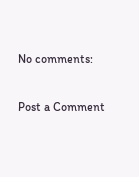No comments:

Post a Comment